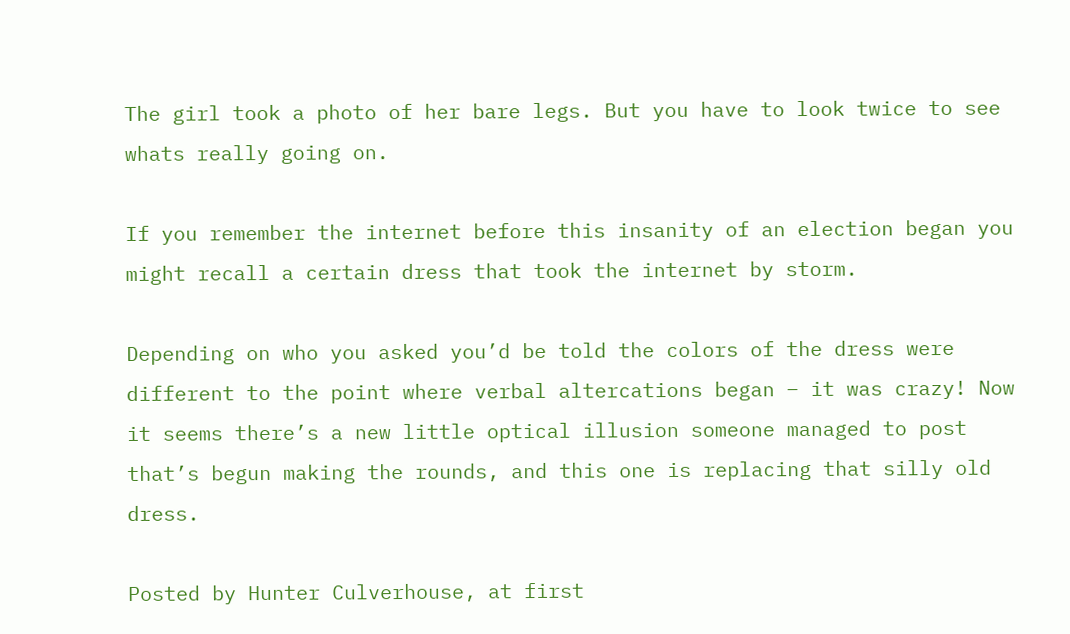The girl took a photo of her bare legs. But you have to look twice to see whats really going on.

If you remember the internet before this insanity of an election began you might recall a certain dress that took the internet by storm.

Depending on who you asked you’d be told the colors of the dress were different to the point where verbal altercations began – it was crazy! Now it seems there’s a new little optical illusion someone managed to post that’s begun making the rounds, and this one is replacing that silly old dress.

Posted by Hunter Culverhouse, at first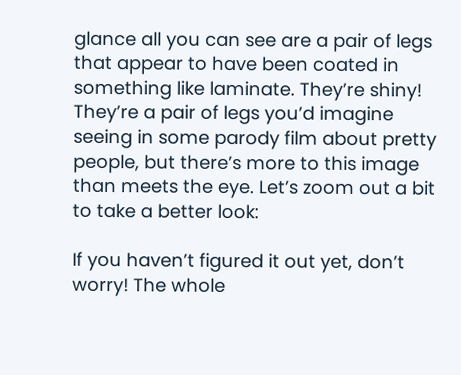glance all you can see are a pair of legs that appear to have been coated in something like laminate. They’re shiny! They’re a pair of legs you’d imagine seeing in some parody film about pretty people, but there’s more to this image than meets the eye. Let’s zoom out a bit to take a better look:

If you haven’t figured it out yet, don’t worry! The whole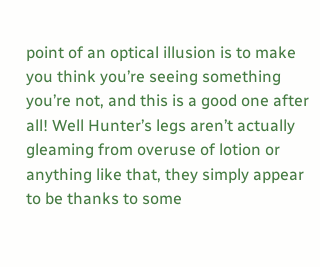point of an optical illusion is to make you think you’re seeing something you’re not, and this is a good one after all! Well Hunter’s legs aren’t actually gleaming from overuse of lotion or anything like that, they simply appear to be thanks to some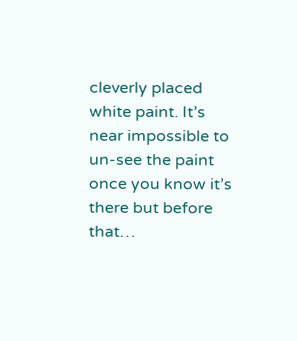cleverly placed white paint. It’s near impossible to un-see the paint once you know it’s there but before that…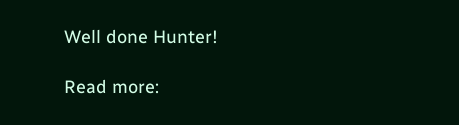Well done Hunter!

Read more: